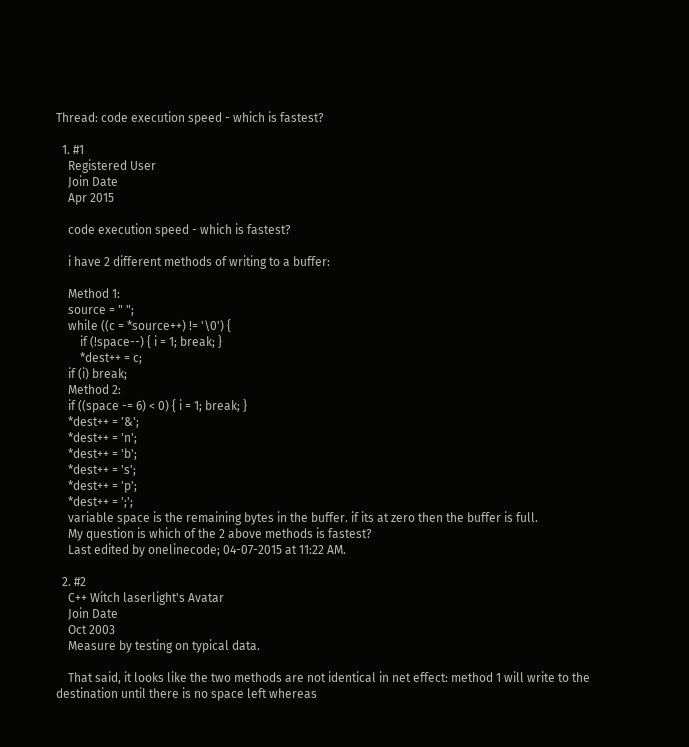Thread: code execution speed - which is fastest?

  1. #1
    Registered User
    Join Date
    Apr 2015

    code execution speed - which is fastest?

    i have 2 different methods of writing to a buffer:

    Method 1:
    source = " ";
    while ((c = *source++) != '\0') {
        if (!space--) { i = 1; break; }
        *dest++ = c;
    if (i) break;
    Method 2:
    if ((space -= 6) < 0) { i = 1; break; }
    *dest++ = '&';
    *dest++ = 'n';
    *dest++ = 'b';
    *dest++ = 's';
    *dest++ = 'p';
    *dest++ = ';';
    variable space is the remaining bytes in the buffer. if its at zero then the buffer is full.
    My question is which of the 2 above methods is fastest?
    Last edited by onelinecode; 04-07-2015 at 11:22 AM.

  2. #2
    C++ Witch laserlight's Avatar
    Join Date
    Oct 2003
    Measure by testing on typical data.

    That said, it looks like the two methods are not identical in net effect: method 1 will write to the destination until there is no space left whereas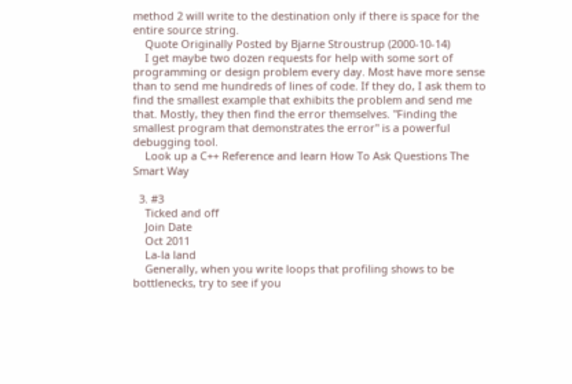method 2 will write to the destination only if there is space for the entire source string.
    Quote Originally Posted by Bjarne Stroustrup (2000-10-14)
    I get maybe two dozen requests for help with some sort of programming or design problem every day. Most have more sense than to send me hundreds of lines of code. If they do, I ask them to find the smallest example that exhibits the problem and send me that. Mostly, they then find the error themselves. "Finding the smallest program that demonstrates the error" is a powerful debugging tool.
    Look up a C++ Reference and learn How To Ask Questions The Smart Way

  3. #3
    Ticked and off
    Join Date
    Oct 2011
    La-la land
    Generally, when you write loops that profiling shows to be bottlenecks, try to see if you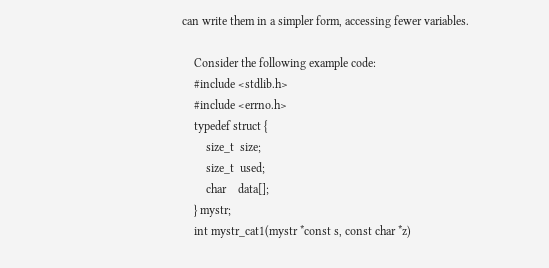can write them in a simpler form, accessing fewer variables.

    Consider the following example code:
    #include <stdlib.h>
    #include <errno.h>
    typedef struct {
        size_t  size;
        size_t  used;
        char    data[];
    } mystr;
    int mystr_cat1(mystr *const s, const char *z)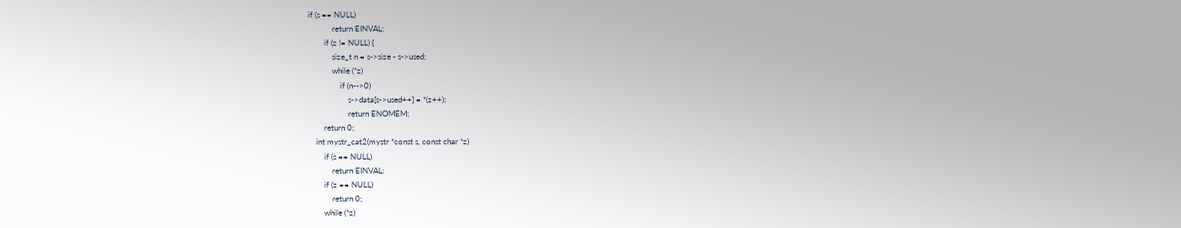if (s == NULL)
            return EINVAL;
        if (z != NULL) {
            size_t n = s->size - s->used;
            while (*z)
                if (n-->0)
                    s->data[s->used++] = *(z++);
                    return ENOMEM;
        return 0;
    int mystr_cat2(mystr *const s, const char *z)
        if (s == NULL)
            return EINVAL;
        if (z == NULL)
            return 0;
        while (*z)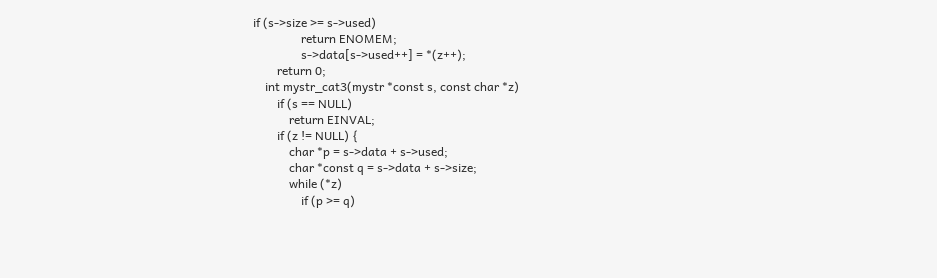if (s->size >= s->used)
                return ENOMEM;
                s->data[s->used++] = *(z++);
        return 0;
    int mystr_cat3(mystr *const s, const char *z)
        if (s == NULL)
            return EINVAL;
        if (z != NULL) {
            char *p = s->data + s->used;
            char *const q = s->data + s->size;
            while (*z)
                if (p >= q)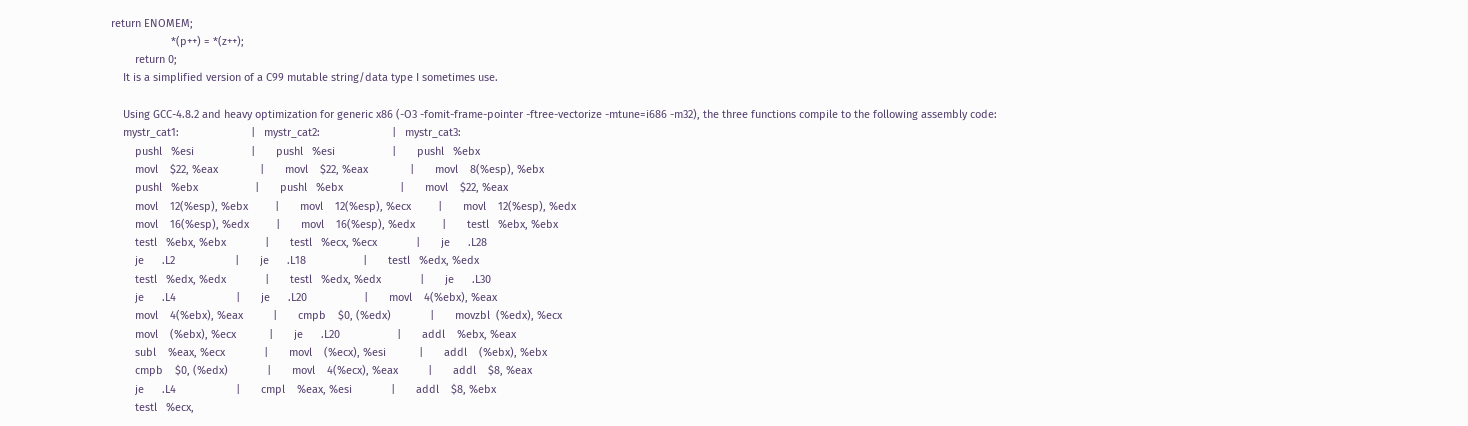return ENOMEM;
                    *(p++) = *(z++);
        return 0;
    It is a simplified version of a C99 mutable string/data type I sometimes use.

    Using GCC-4.8.2 and heavy optimization for generic x86 (-O3 -fomit-frame-pointer -ftree-vectorize -mtune=i686 -m32), the three functions compile to the following assembly code:
    mystr_cat1:                        |   mystr_cat2:                        |   mystr_cat3:
        pushl   %esi                   |       pushl   %esi                   |       pushl   %ebx
        movl    $22, %eax              |       movl    $22, %eax              |       movl    8(%esp), %ebx
        pushl   %ebx                   |       pushl   %ebx                   |       movl    $22, %eax
        movl    12(%esp), %ebx         |       movl    12(%esp), %ecx         |       movl    12(%esp), %edx
        movl    16(%esp), %edx         |       movl    16(%esp), %edx         |       testl   %ebx, %ebx
        testl   %ebx, %ebx             |       testl   %ecx, %ecx             |       je      .L28
        je      .L2                    |       je      .L18                   |       testl   %edx, %edx
        testl   %edx, %edx             |       testl   %edx, %edx             |       je      .L30
        je      .L4                    |       je      .L20                   |       movl    4(%ebx), %eax
        movl    4(%ebx), %eax          |       cmpb    $0, (%edx)             |       movzbl  (%edx), %ecx
        movl    (%ebx), %ecx           |       je      .L20                   |       addl    %ebx, %eax
        subl    %eax, %ecx             |       movl    (%ecx), %esi           |       addl    (%ebx), %ebx
        cmpb    $0, (%edx)             |       movl    4(%ecx), %eax          |       addl    $8, %eax
        je      .L4                    |       cmpl    %eax, %esi             |       addl    $8, %ebx
        testl   %ecx,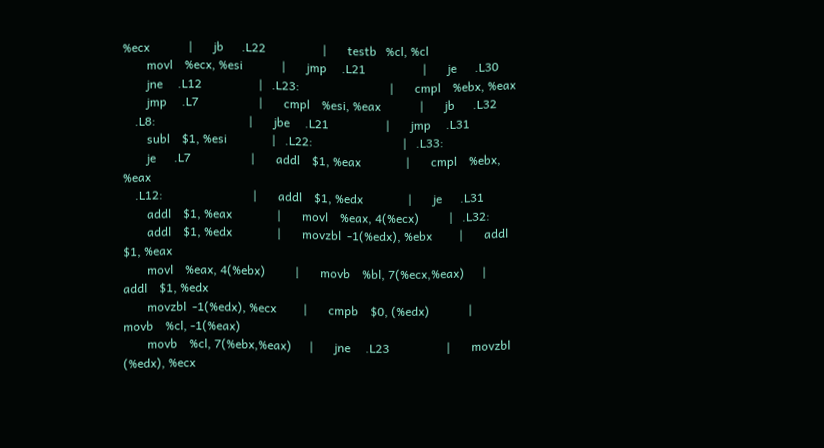%ecx             |       jb      .L22                   |       testb   %cl, %cl
        movl    %ecx, %esi             |       jmp     .L21                   |       je      .L30
        jne     .L12                   |   .L23:                              |       cmpl    %ebx, %eax
        jmp     .L7                    |       cmpl    %esi, %eax             |       jb      .L32
    .L8:                               |       jbe     .L21                   |       jmp     .L31
        subl    $1, %esi               |   .L22:                              |   .L33:
        je      .L7                    |       addl    $1, %eax               |       cmpl    %ebx, %eax
    .L12:                              |       addl    $1, %edx               |       je      .L31
        addl    $1, %eax               |       movl    %eax, 4(%ecx)          |   .L32:
        addl    $1, %edx               |       movzbl  -1(%edx), %ebx         |       addl    $1, %eax
        movl    %eax, 4(%ebx)          |       movb    %bl, 7(%ecx,%eax)      |       addl    $1, %edx
        movzbl  -1(%edx), %ecx         |       cmpb    $0, (%edx)             |       movb    %cl, -1(%eax)
        movb    %cl, 7(%ebx,%eax)      |       jne     .L23                   |       movzbl  (%edx), %ecx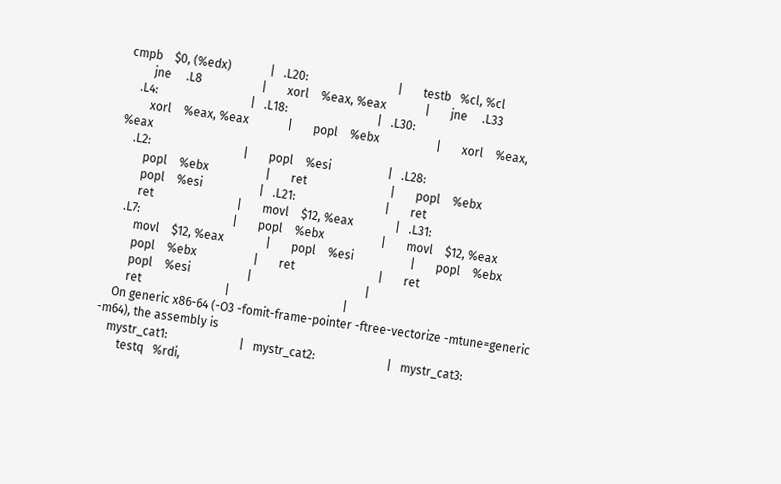cmpb    $0, (%edx)             |   .L20:                              |       testb   %cl, %cl
        jne     .L8                    |       xorl    %eax, %eax             |       jne     .L33
    .L4:                               |   .L18:                              |   .L30:
        xorl    %eax, %eax             |       popl    %ebx                   |       xorl    %eax, %eax
    .L2:                               |       popl    %esi                   |   .L28:
        popl    %ebx                   |       ret                            |       popl    %ebx
        popl    %esi                   |   .L21:                              |       ret
        ret                            |       movl    $12, %eax              |   .L31:
    .L7:                               |       popl    %ebx                   |       movl    $12, %eax
        movl    $12, %eax              |       popl    %esi                   |       popl    %ebx
        popl    %ebx                   |       ret                            |       ret
        popl    %esi                   |                                      |
        ret                            |                                      |
    On generic x86-64 (-O3 -fomit-frame-pointer -ftree-vectorize -mtune=generic -m64), the assembly is
    mystr_cat1:                        |   mystr_cat2:                        |   mystr_cat3:
        testq   %rdi,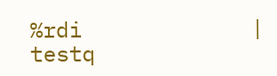%rdi             |       testq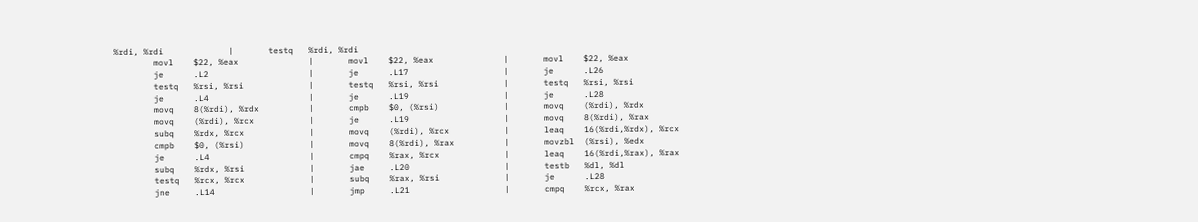%rdi, %rdi             |       testq   %rdi, %rdi
        movl    $22, %eax              |       movl    $22, %eax              |       movl    $22, %eax
        je      .L2                    |       je      .L17                   |       je      .L26
        testq   %rsi, %rsi             |       testq   %rsi, %rsi             |       testq   %rsi, %rsi
        je      .L4                    |       je      .L19                   |       je      .L28
        movq    8(%rdi), %rdx          |       cmpb    $0, (%rsi)             |       movq    (%rdi), %rdx
        movq    (%rdi), %rcx           |       je      .L19                   |       movq    8(%rdi), %rax
        subq    %rdx, %rcx             |       movq    (%rdi), %rcx           |       leaq    16(%rdi,%rdx), %rcx
        cmpb    $0, (%rsi)             |       movq    8(%rdi), %rax          |       movzbl  (%rsi), %edx
        je      .L4                    |       cmpq    %rax, %rcx             |       leaq    16(%rdi,%rax), %rax
        subq    %rdx, %rsi             |       jae     .L20                   |       testb   %dl, %dl
        testq   %rcx, %rcx             |       subq    %rax, %rsi             |       je      .L28
        jne     .L14                   |       jmp     .L21                   |       cmpq    %rcx, %rax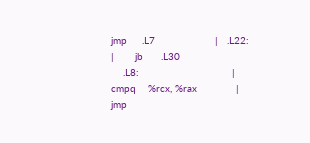jmp     .L7                    |   .L22:                              |       jb      .L30
    .L8:                               |       cmpq    %rcx, %rax             |       jmp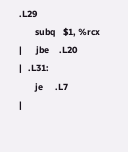.L29
        subq    $1, %rcx               |       jbe     .L20                   |   .L31:
        je      .L7                    |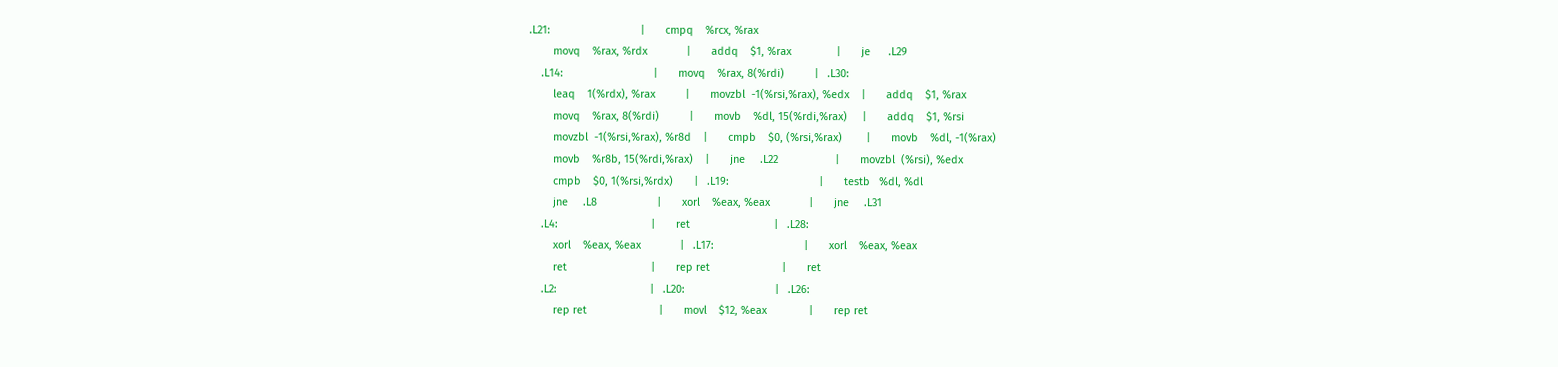.L21:                              |       cmpq    %rcx, %rax
        movq    %rax, %rdx             |       addq    $1, %rax               |       je      .L29
    .L14:                              |       movq    %rax, 8(%rdi)          |   .L30:
        leaq    1(%rdx), %rax          |       movzbl  -1(%rsi,%rax), %edx    |       addq    $1, %rax
        movq    %rax, 8(%rdi)          |       movb    %dl, 15(%rdi,%rax)     |       addq    $1, %rsi
        movzbl  -1(%rsi,%rax), %r8d    |       cmpb    $0, (%rsi,%rax)        |       movb    %dl, -1(%rax)
        movb    %r8b, 15(%rdi,%rax)    |       jne     .L22                   |       movzbl  (%rsi), %edx
        cmpb    $0, 1(%rsi,%rdx)       |   .L19:                              |       testb   %dl, %dl
        jne     .L8                    |       xorl    %eax, %eax             |       jne     .L31
    .L4:                               |       ret                            |   .L28:
        xorl    %eax, %eax             |   .L17:                              |       xorl    %eax, %eax
        ret                            |       rep ret                        |       ret
    .L2:                               |   .L20:                              |   .L26:
        rep ret                        |       movl    $12, %eax              |       rep ret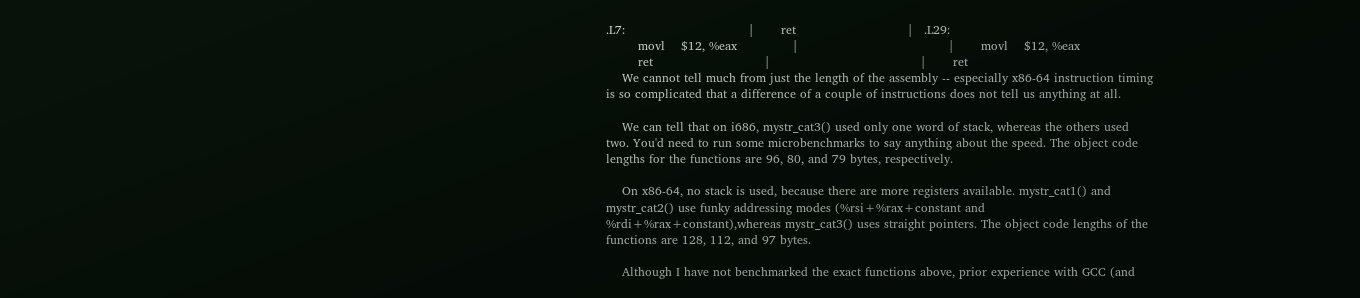.L7:                               |       ret                            |   .L29:
        movl    $12, %eax              |                                      |       movl    $12, %eax
        ret                            |                                      |       ret
    We cannot tell much from just the length of the assembly -- especially x86-64 instruction timing is so complicated that a difference of a couple of instructions does not tell us anything at all.

    We can tell that on i686, mystr_cat3() used only one word of stack, whereas the others used two. You'd need to run some microbenchmarks to say anything about the speed. The object code lengths for the functions are 96, 80, and 79 bytes, respectively.

    On x86-64, no stack is used, because there are more registers available. mystr_cat1() and mystr_cat2() use funky addressing modes (%rsi+%rax+constant and %rdi+%rax+constant),whereas mystr_cat3() uses straight pointers. The object code lengths of the functions are 128, 112, and 97 bytes.

    Although I have not benchmarked the exact functions above, prior experience with GCC (and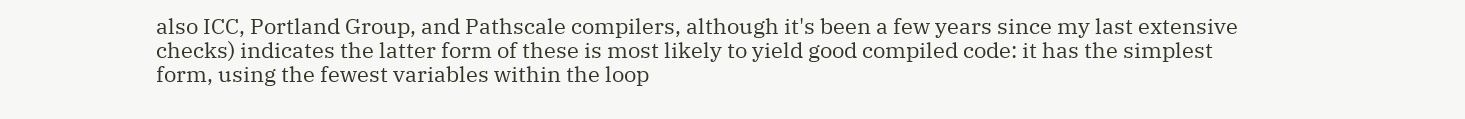also ICC, Portland Group, and Pathscale compilers, although it's been a few years since my last extensive checks) indicates the latter form of these is most likely to yield good compiled code: it has the simplest form, using the fewest variables within the loop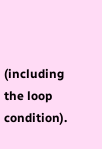(including the loop condition).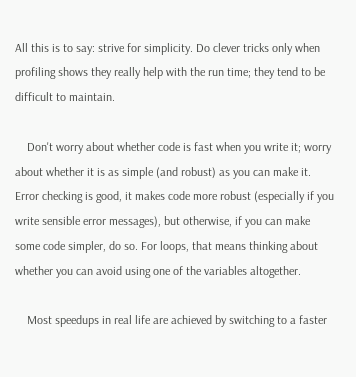All this is to say: strive for simplicity. Do clever tricks only when profiling shows they really help with the run time; they tend to be difficult to maintain.

    Don't worry about whether code is fast when you write it; worry about whether it is as simple (and robust) as you can make it. Error checking is good, it makes code more robust (especially if you write sensible error messages), but otherwise, if you can make some code simpler, do so. For loops, that means thinking about whether you can avoid using one of the variables altogether.

    Most speedups in real life are achieved by switching to a faster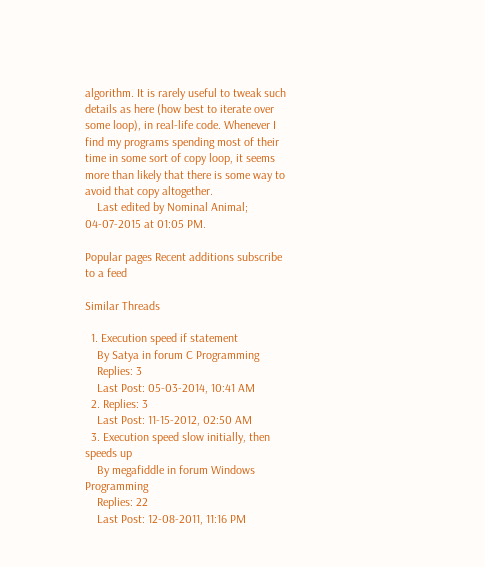algorithm. It is rarely useful to tweak such details as here (how best to iterate over some loop), in real-life code. Whenever I find my programs spending most of their time in some sort of copy loop, it seems more than likely that there is some way to avoid that copy altogether.
    Last edited by Nominal Animal; 04-07-2015 at 01:05 PM.

Popular pages Recent additions subscribe to a feed

Similar Threads

  1. Execution speed if statement
    By Satya in forum C Programming
    Replies: 3
    Last Post: 05-03-2014, 10:41 AM
  2. Replies: 3
    Last Post: 11-15-2012, 02:50 AM
  3. Execution speed slow initially, then speeds up
    By megafiddle in forum Windows Programming
    Replies: 22
    Last Post: 12-08-2011, 11:16 PM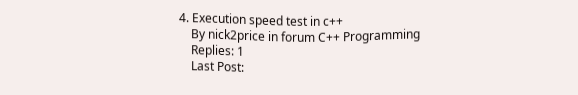4. Execution speed test in c++
    By nick2price in forum C++ Programming
    Replies: 1
    Last Post: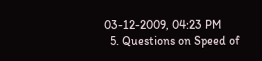03-12-2009, 04:23 PM
  5. Questions on Speed of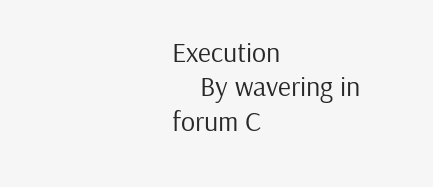Execution
    By wavering in forum C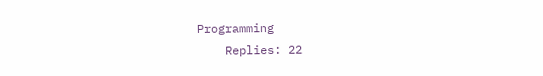Programming
    Replies: 22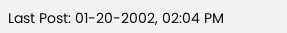Last Post: 01-20-2002, 02:04 PM